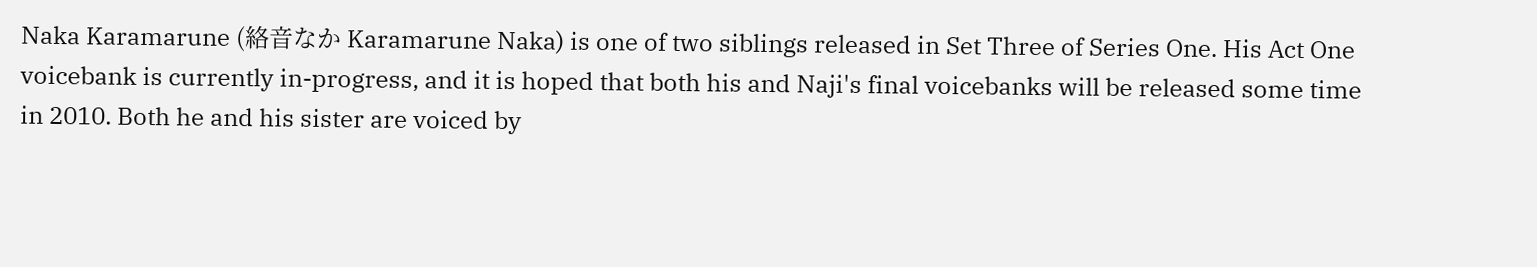Naka Karamarune (絡音なか Karamarune Naka) is one of two siblings released in Set Three of Series One. His Act One voicebank is currently in-progress, and it is hoped that both his and Naji's final voicebanks will be released some time in 2010. Both he and his sister are voiced by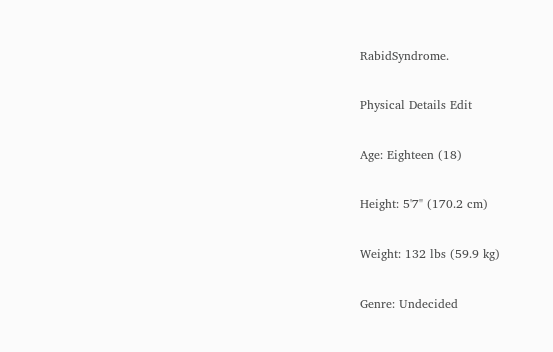RabidSyndrome.

Physical Details Edit

Age: Eighteen (18)

Height: 5'7" (170.2 cm)

Weight: 132 lbs (59.9 kg)

Genre: Undecided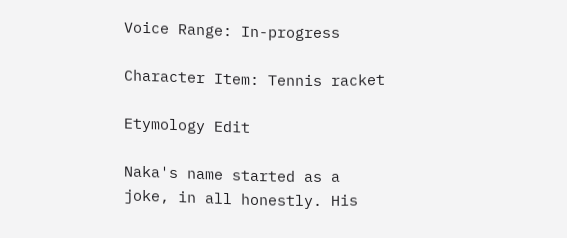Voice Range: In-progress

Character Item: Tennis racket

Etymology Edit

Naka's name started as a joke, in all honestly. His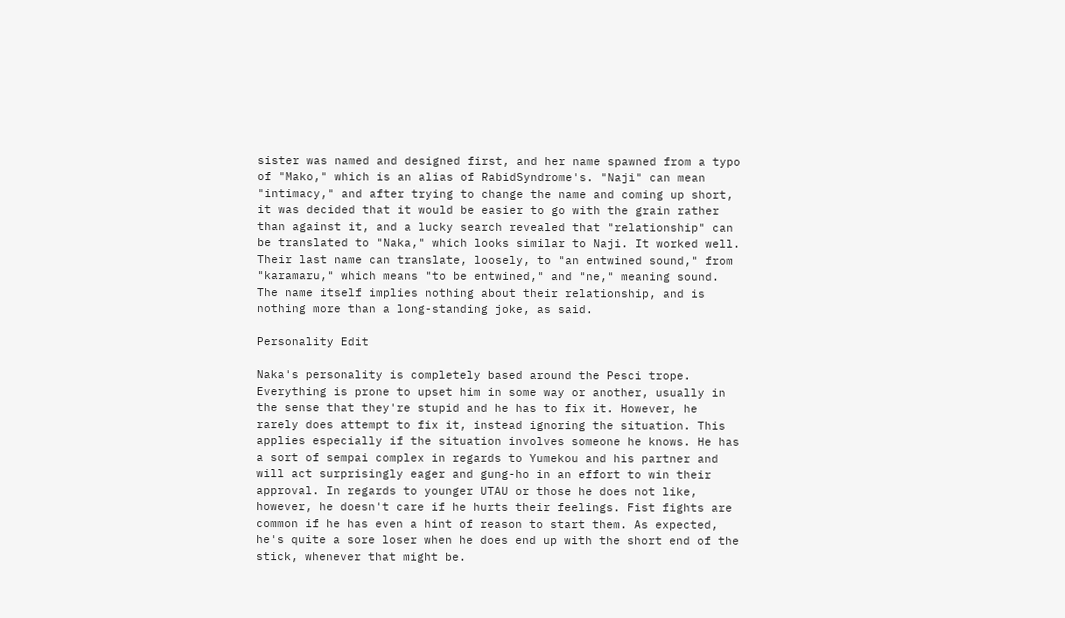sister was named and designed first, and her name spawned from a typo of "Mako," which is an alias of RabidSyndrome's. "Naji" can mean "intimacy," and after trying to change the name and coming up short, it was decided that it would be easier to go with the grain rather than against it, and a lucky search revealed that "relationship" can be translated to "Naka," which looks similar to Naji. It worked well. Their last name can translate, loosely, to "an entwined sound," from "karamaru," which means "to be entwined," and "ne," meaning sound. The name itself implies nothing about their relationship, and is nothing more than a long-standing joke, as said.

Personality Edit

Naka's personality is completely based around the Pesci trope. Everything is prone to upset him in some way or another, usually in the sense that they're stupid and he has to fix it. However, he rarely does attempt to fix it, instead ignoring the situation. This applies especially if the situation involves someone he knows. He has a sort of sempai complex in regards to Yumekou and his partner and will act surprisingly eager and gung-ho in an effort to win their approval. In regards to younger UTAU or those he does not like, however, he doesn't care if he hurts their feelings. Fist fights are common if he has even a hint of reason to start them. As expected, he's quite a sore loser when he does end up with the short end of the stick, whenever that might be.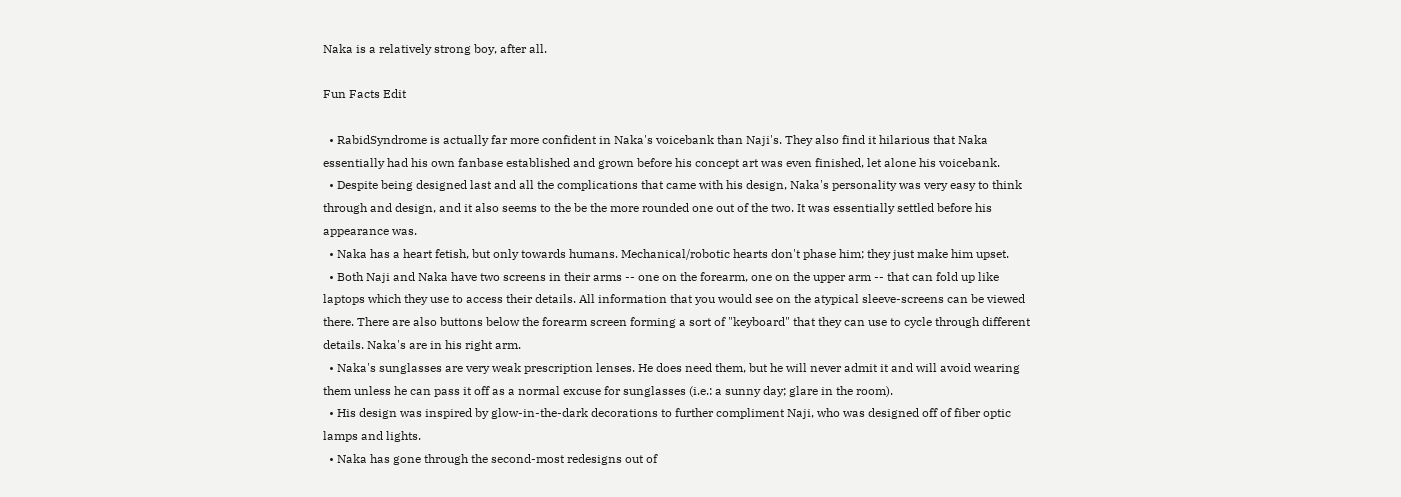Naka is a relatively strong boy, after all.

Fun Facts Edit

  • RabidSyndrome is actually far more confident in Naka's voicebank than Naji's. They also find it hilarious that Naka essentially had his own fanbase established and grown before his concept art was even finished, let alone his voicebank.
  • Despite being designed last and all the complications that came with his design, Naka's personality was very easy to think through and design, and it also seems to the be the more rounded one out of the two. It was essentially settled before his appearance was.
  • Naka has a heart fetish, but only towards humans. Mechanical/robotic hearts don't phase him; they just make him upset.
  • Both Naji and Naka have two screens in their arms -- one on the forearm, one on the upper arm -- that can fold up like laptops which they use to access their details. All information that you would see on the atypical sleeve-screens can be viewed there. There are also buttons below the forearm screen forming a sort of "keyboard" that they can use to cycle through different details. Naka's are in his right arm.
  • Naka's sunglasses are very weak prescription lenses. He does need them, but he will never admit it and will avoid wearing them unless he can pass it off as a normal excuse for sunglasses (i.e.: a sunny day; glare in the room).
  • His design was inspired by glow-in-the-dark decorations to further compliment Naji, who was designed off of fiber optic lamps and lights.
  • Naka has gone through the second-most redesigns out of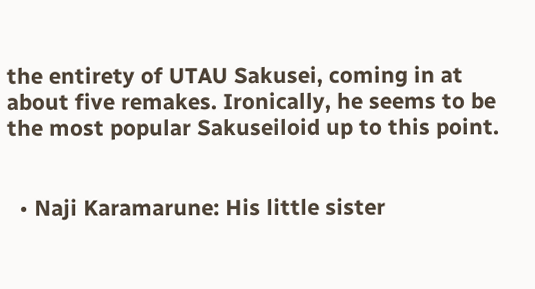the entirety of UTAU Sakusei, coming in at about five remakes. Ironically, he seems to be the most popular Sakuseiloid up to this point.


  • Naji Karamarune: His little sister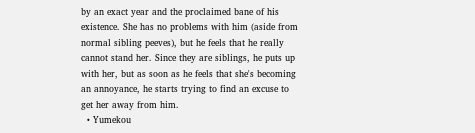by an exact year and the proclaimed bane of his existence. She has no problems with him (aside from normal sibling peeves), but he feels that he really cannot stand her. Since they are siblings, he puts up with her, but as soon as he feels that she's becoming an annoyance, he starts trying to find an excuse to get her away from him.
  • Yumekou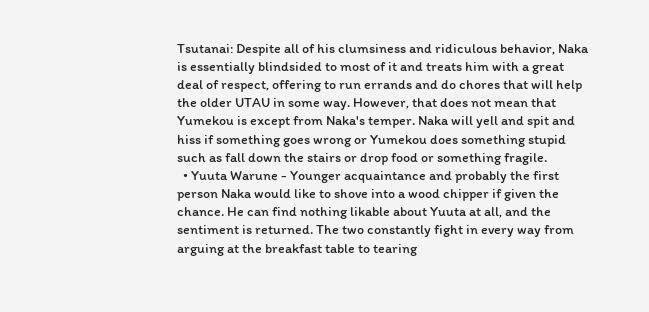Tsutanai: Despite all of his clumsiness and ridiculous behavior, Naka is essentially blindsided to most of it and treats him with a great deal of respect, offering to run errands and do chores that will help the older UTAU in some way. However, that does not mean that Yumekou is except from Naka's temper. Naka will yell and spit and hiss if something goes wrong or Yumekou does something stupid such as fall down the stairs or drop food or something fragile.
  • Yuuta Warune - Younger acquaintance and probably the first person Naka would like to shove into a wood chipper if given the chance. He can find nothing likable about Yuuta at all, and the sentiment is returned. The two constantly fight in every way from arguing at the breakfast table to tearing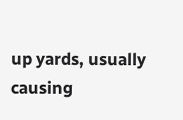up yards, usually causing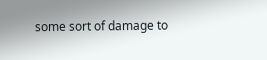some sort of damage to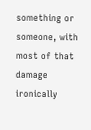something or someone, with most of that damage ironically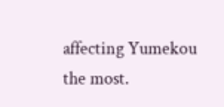affecting Yumekou the most.